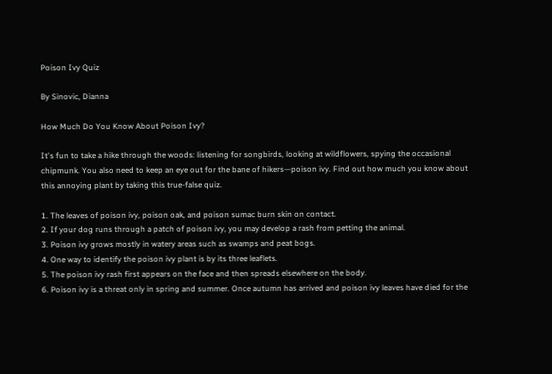Poison Ivy Quiz

By Sinovic, Dianna

How Much Do You Know About Poison Ivy?

It's fun to take a hike through the woods: listening for songbirds, looking at wildflowers, spying the occasional chipmunk. You also need to keep an eye out for the bane of hikers—poison ivy. Find out how much you know about this annoying plant by taking this true-false quiz.

1. The leaves of poison ivy, poison oak, and poison sumac burn skin on contact.
2. If your dog runs through a patch of poison ivy, you may develop a rash from petting the animal.
3. Poison ivy grows mostly in watery areas such as swamps and peat bogs.
4. One way to identify the poison ivy plant is by its three leaflets.
5. The poison ivy rash first appears on the face and then spreads elsewhere on the body.
6. Poison ivy is a threat only in spring and summer. Once autumn has arrived and poison ivy leaves have died for the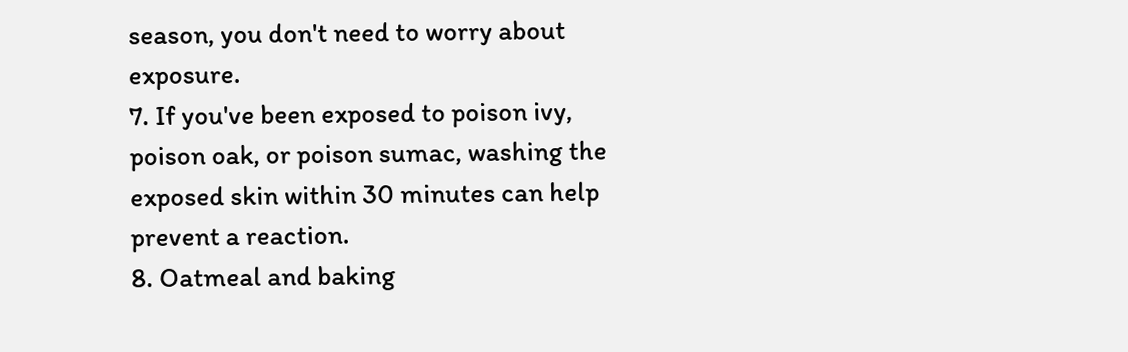season, you don't need to worry about exposure.
7. If you've been exposed to poison ivy, poison oak, or poison sumac, washing the exposed skin within 30 minutes can help prevent a reaction.
8. Oatmeal and baking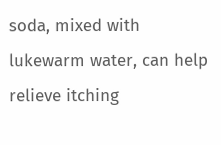soda, mixed with lukewarm water, can help relieve itching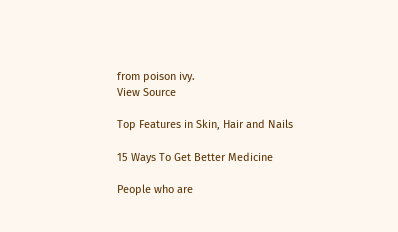from poison ivy.
View Source

Top Features in Skin, Hair and Nails

15 Ways To Get Better Medicine

People who are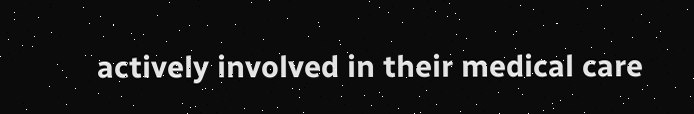actively involved in their medical care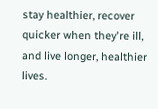stay healthier, recover quicker when they're ill, and live longer, healthier lives.